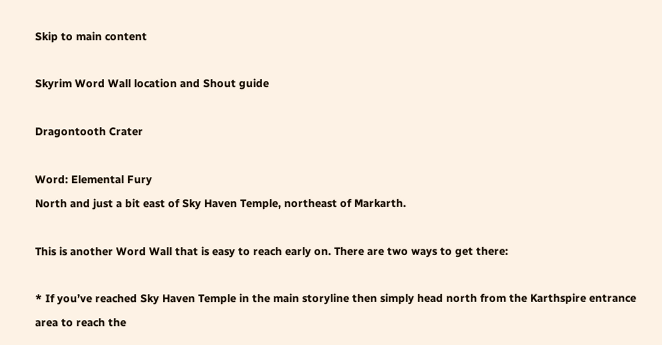Skip to main content

Skyrim Word Wall location and Shout guide

Dragontooth Crater

Word: Elemental Fury
North and just a bit east of Sky Haven Temple, northeast of Markarth.

This is another Word Wall that is easy to reach early on. There are two ways to get there:

* If you’ve reached Sky Haven Temple in the main storyline then simply head north from the Karthspire entrance area to reach the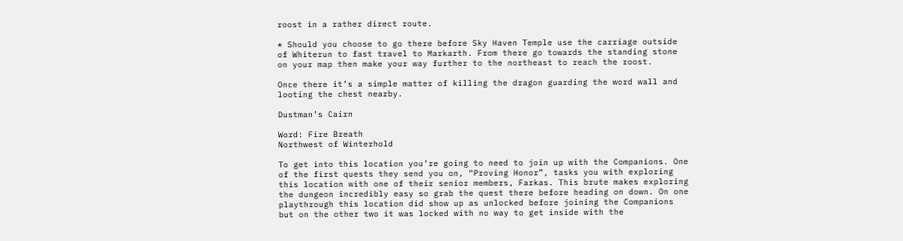roost in a rather direct route.

* Should you choose to go there before Sky Haven Temple use the carriage outside of Whiterun to fast travel to Markarth. From there go towards the standing stone on your map then make your way further to the northeast to reach the roost.

Once there it’s a simple matter of killing the dragon guarding the word wall and looting the chest nearby.

Dustman’s Cairn

Word: Fire Breath
Northwest of Winterhold

To get into this location you’re going to need to join up with the Companions. One of the first quests they send you on, “Proving Honor”, tasks you with exploring this location with one of their senior members, Farkas. This brute makes exploring the dungeon incredibly easy so grab the quest there before heading on down. On one playthrough this location did show up as unlocked before joining the Companions but on the other two it was locked with no way to get inside with the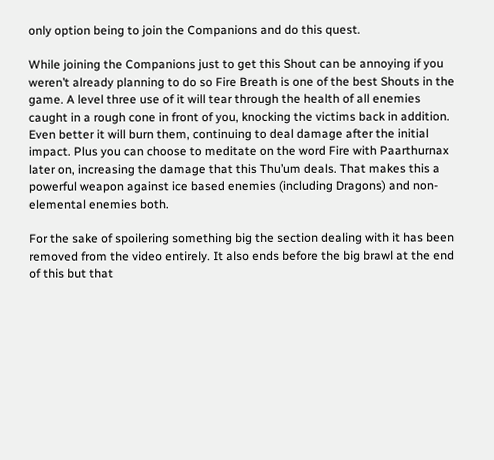only option being to join the Companions and do this quest.

While joining the Companions just to get this Shout can be annoying if you weren’t already planning to do so Fire Breath is one of the best Shouts in the game. A level three use of it will tear through the health of all enemies caught in a rough cone in front of you, knocking the victims back in addition. Even better it will burn them, continuing to deal damage after the initial impact. Plus you can choose to meditate on the word Fire with Paarthurnax later on, increasing the damage that this Thu’um deals. That makes this a powerful weapon against ice based enemies (including Dragons) and non-elemental enemies both.

For the sake of spoilering something big the section dealing with it has been removed from the video entirely. It also ends before the big brawl at the end of this but that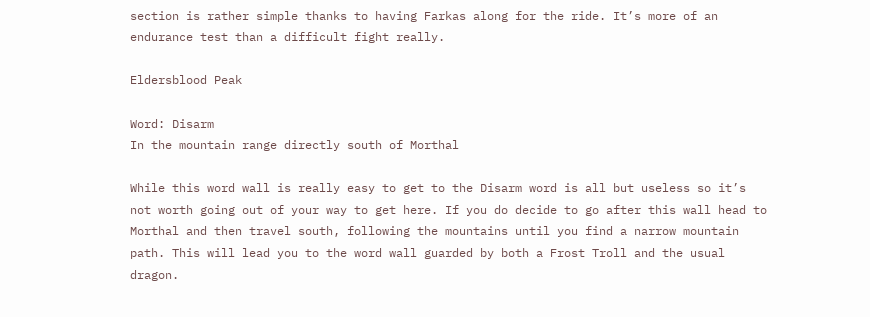section is rather simple thanks to having Farkas along for the ride. It’s more of an endurance test than a difficult fight really.

Eldersblood Peak

Word: Disarm
In the mountain range directly south of Morthal

While this word wall is really easy to get to the Disarm word is all but useless so it’s not worth going out of your way to get here. If you do decide to go after this wall head to Morthal and then travel south, following the mountains until you find a narrow mountain path. This will lead you to the word wall guarded by both a Frost Troll and the usual dragon.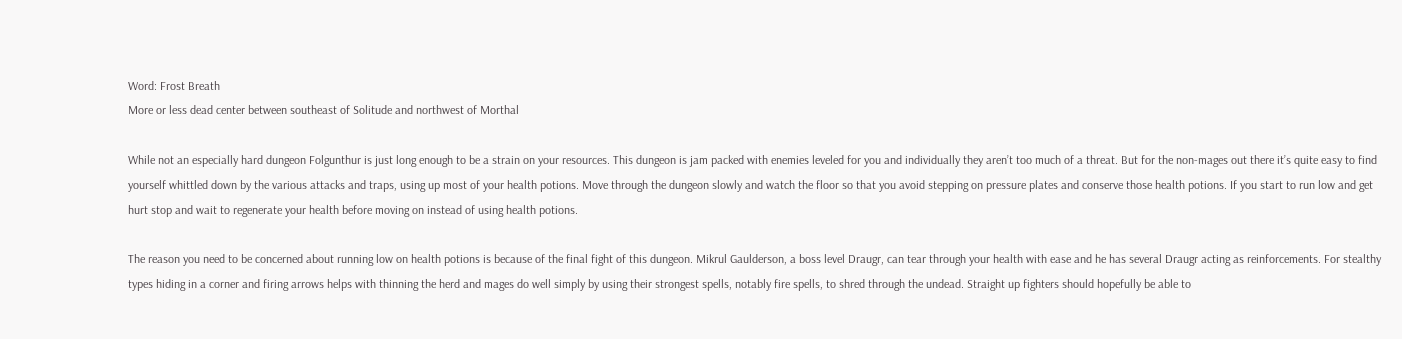Word: Frost Breath
More or less dead center between southeast of Solitude and northwest of Morthal

While not an especially hard dungeon Folgunthur is just long enough to be a strain on your resources. This dungeon is jam packed with enemies leveled for you and individually they aren’t too much of a threat. But for the non-mages out there it’s quite easy to find yourself whittled down by the various attacks and traps, using up most of your health potions. Move through the dungeon slowly and watch the floor so that you avoid stepping on pressure plates and conserve those health potions. If you start to run low and get hurt stop and wait to regenerate your health before moving on instead of using health potions.

The reason you need to be concerned about running low on health potions is because of the final fight of this dungeon. Mikrul Gaulderson, a boss level Draugr, can tear through your health with ease and he has several Draugr acting as reinforcements. For stealthy types hiding in a corner and firing arrows helps with thinning the herd and mages do well simply by using their strongest spells, notably fire spells, to shred through the undead. Straight up fighters should hopefully be able to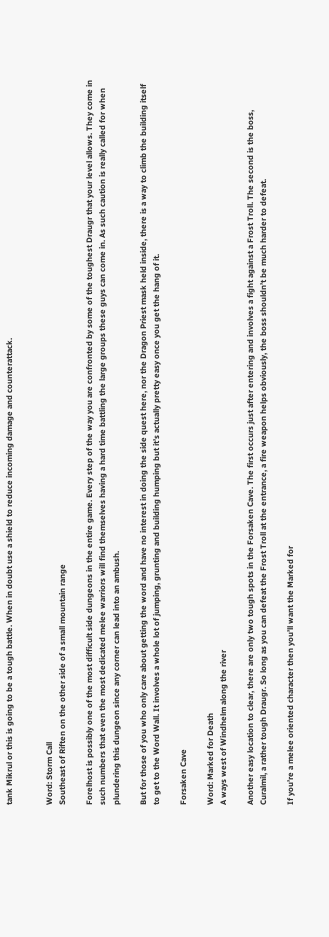tank Mikrul or this is going to be a tough battle. When in doubt use a shield to reduce incoming damage and counterattack.


Word: Storm Call
Southeast of Riften on the other side of a small mountain range

Forelhost is possibly one of the most difficult side dungeons in the entire game. Every step of the way you are confronted by some of the toughest Draugr that your level allows. They come in such numbers that even the most dedicated melee warriors will find themselves having a hard time battling the large groups these guys can come in. As such caution is really called for when plundering this dungeon since any corner can lead into an ambush.

But for those of you who only care about getting the word and have no interest in doing the side quest here, nor the Dragon Priest mask held inside, there is a way to climb the building itself to get to the Word Wall. It involves a whole lot of jumping, grunting and building humping but it’s actually pretty easy once you get the hang of it.

Forsaken Cave

Word: Marked for Death
A ways west of Windhelm along the river

Another easy location to clear, there are only two tough spots in the Forsaken Cave. The first occurs just after entering and involves a fight against a Frost Troll. The second is the boss, Curalmil, a rather tough Draugr. So long as you can defeat the Frost Troll at the entrance, a fire weapon helps obviously, the boss shouldn’t be much harder to defeat.

If you’re a melee oriented character then you’ll want the Marked for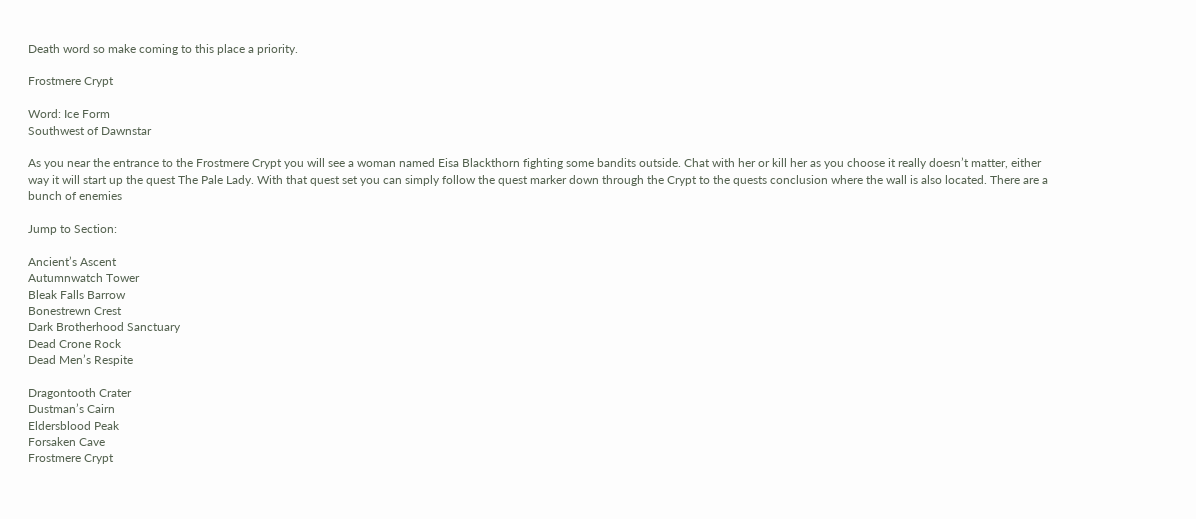Death word so make coming to this place a priority.

Frostmere Crypt

Word: Ice Form
Southwest of Dawnstar

As you near the entrance to the Frostmere Crypt you will see a woman named Eisa Blackthorn fighting some bandits outside. Chat with her or kill her as you choose it really doesn’t matter, either way it will start up the quest The Pale Lady. With that quest set you can simply follow the quest marker down through the Crypt to the quests conclusion where the wall is also located. There are a bunch of enemies

Jump to Section:

Ancient’s Ascent
Autumnwatch Tower
Bleak Falls Barrow
Bonestrewn Crest
Dark Brotherhood Sanctuary
Dead Crone Rock
Dead Men’s Respite

Dragontooth Crater
Dustman’s Cairn
Eldersblood Peak
Forsaken Cave
Frostmere Crypt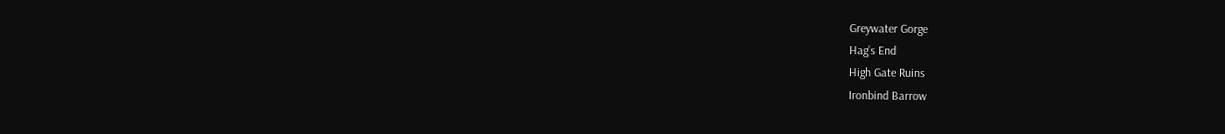Greywater Gorge
Hag’s End
High Gate Ruins
Ironbind Barrow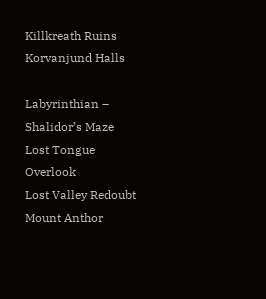Killkreath Ruins
Korvanjund Halls

Labyrinthian – Shalidor’s Maze
Lost Tongue Overlook
Lost Valley Redoubt
Mount Anthor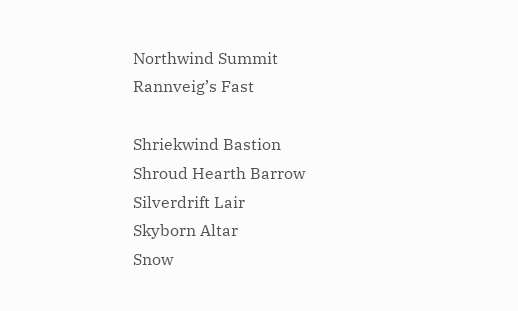Northwind Summit
Rannveig’s Fast

Shriekwind Bastion
Shroud Hearth Barrow
Silverdrift Lair
Skyborn Altar
Snow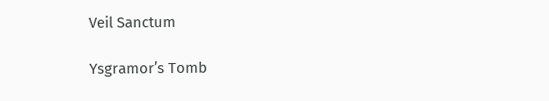Veil Sanctum

Ysgramor’s Tomb